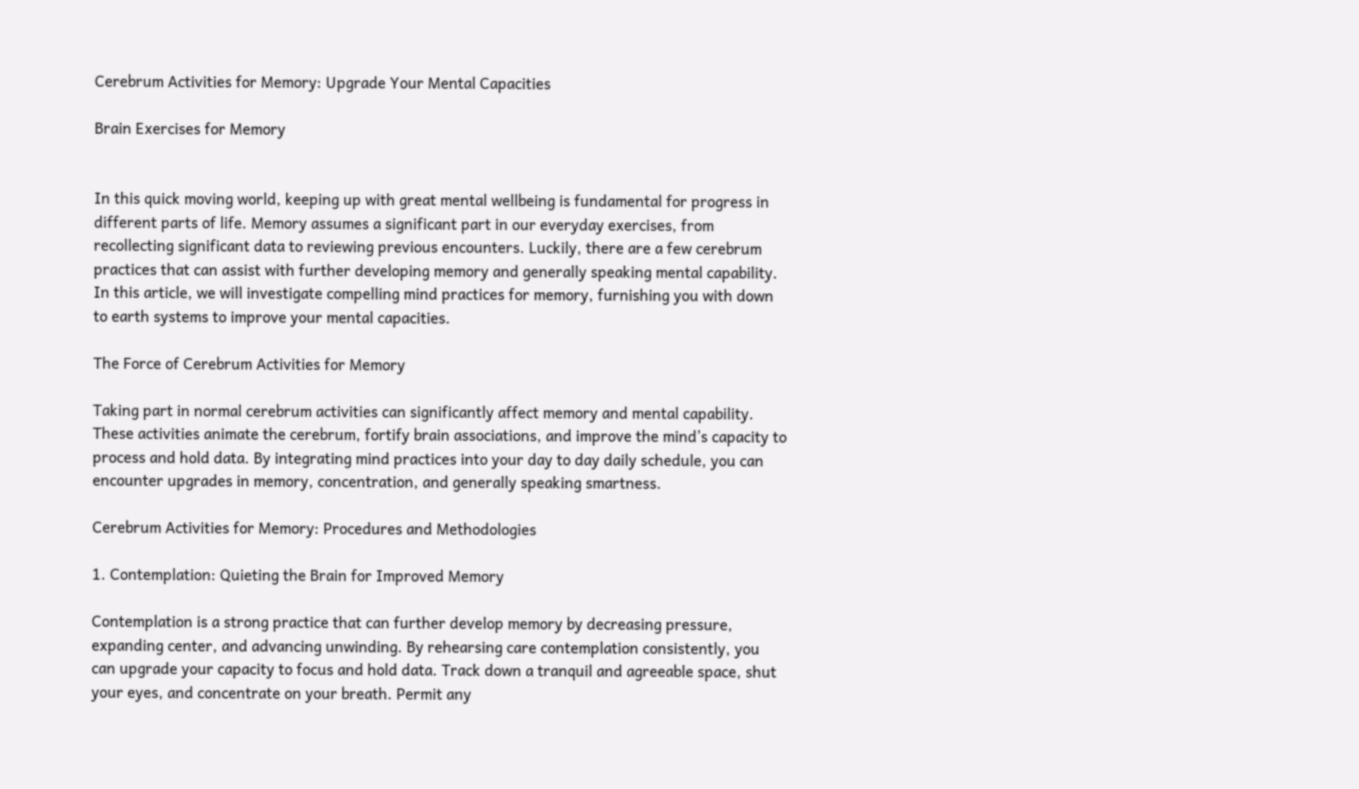Cerebrum Activities for Memory: Upgrade Your Mental Capacities

Brain Exercises for Memory


In this quick moving world, keeping up with great mental wellbeing is fundamental for progress in different parts of life. Memory assumes a significant part in our everyday exercises, from recollecting significant data to reviewing previous encounters. Luckily, there are a few cerebrum practices that can assist with further developing memory and generally speaking mental capability. In this article, we will investigate compelling mind practices for memory, furnishing you with down to earth systems to improve your mental capacities.

The Force of Cerebrum Activities for Memory

Taking part in normal cerebrum activities can significantly affect memory and mental capability. These activities animate the cerebrum, fortify brain associations, and improve the mind’s capacity to process and hold data. By integrating mind practices into your day to day daily schedule, you can encounter upgrades in memory, concentration, and generally speaking smartness.

Cerebrum Activities for Memory: Procedures and Methodologies

1. Contemplation: Quieting the Brain for Improved Memory

Contemplation is a strong practice that can further develop memory by decreasing pressure, expanding center, and advancing unwinding. By rehearsing care contemplation consistently, you can upgrade your capacity to focus and hold data. Track down a tranquil and agreeable space, shut your eyes, and concentrate on your breath. Permit any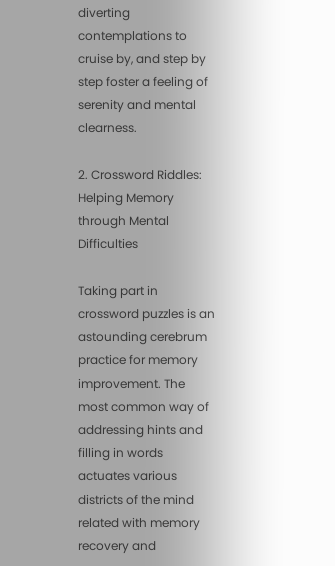diverting contemplations to cruise by, and step by step foster a feeling of serenity and mental clearness.

2. Crossword Riddles: Helping Memory through Mental Difficulties

Taking part in crossword puzzles is an astounding cerebrum practice for memory improvement. The most common way of addressing hints and filling in words actuates various districts of the mind related with memory recovery and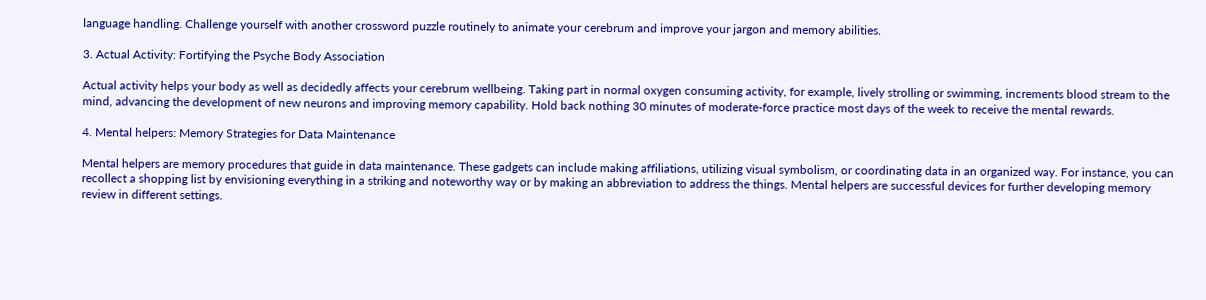language handling. Challenge yourself with another crossword puzzle routinely to animate your cerebrum and improve your jargon and memory abilities.

3. Actual Activity: Fortifying the Psyche Body Association

Actual activity helps your body as well as decidedly affects your cerebrum wellbeing. Taking part in normal oxygen consuming activity, for example, lively strolling or swimming, increments blood stream to the mind, advancing the development of new neurons and improving memory capability. Hold back nothing 30 minutes of moderate-force practice most days of the week to receive the mental rewards.

4. Mental helpers: Memory Strategies for Data Maintenance

Mental helpers are memory procedures that guide in data maintenance. These gadgets can include making affiliations, utilizing visual symbolism, or coordinating data in an organized way. For instance, you can recollect a shopping list by envisioning everything in a striking and noteworthy way or by making an abbreviation to address the things. Mental helpers are successful devices for further developing memory review in different settings.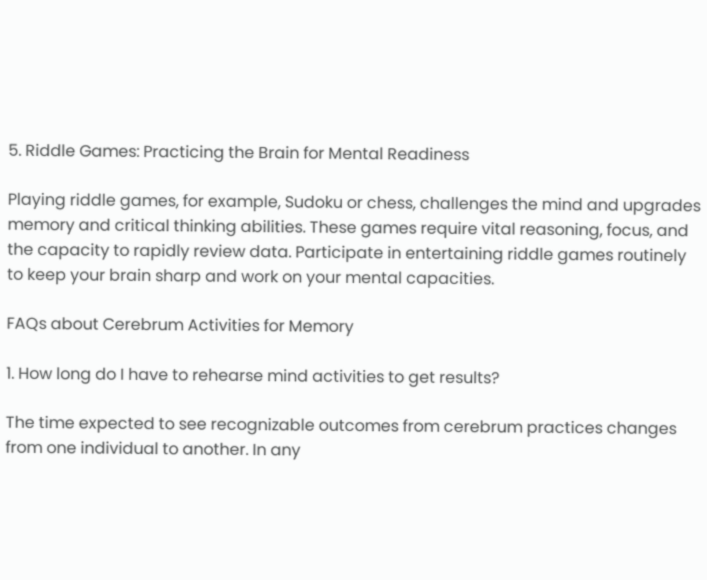5. Riddle Games: Practicing the Brain for Mental Readiness

Playing riddle games, for example, Sudoku or chess, challenges the mind and upgrades memory and critical thinking abilities. These games require vital reasoning, focus, and the capacity to rapidly review data. Participate in entertaining riddle games routinely to keep your brain sharp and work on your mental capacities.

FAQs about Cerebrum Activities for Memory

1. How long do I have to rehearse mind activities to get results?

The time expected to see recognizable outcomes from cerebrum practices changes from one individual to another. In any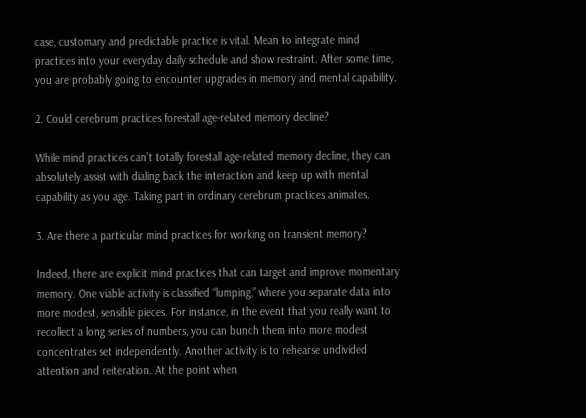case, customary and predictable practice is vital. Mean to integrate mind practices into your everyday daily schedule and show restraint. After some time, you are probably going to encounter upgrades in memory and mental capability.

2. Could cerebrum practices forestall age-related memory decline?

While mind practices can’t totally forestall age-related memory decline, they can absolutely assist with dialing back the interaction and keep up with mental capability as you age. Taking part in ordinary cerebrum practices animates.

3. Are there a particular mind practices for working on transient memory?

Indeed, there are explicit mind practices that can target and improve momentary memory. One viable activity is classified “lumping,” where you separate data into more modest, sensible pieces. For instance, in the event that you really want to recollect a long series of numbers, you can bunch them into more modest concentrates set independently. Another activity is to rehearse undivided attention and reiteration. At the point when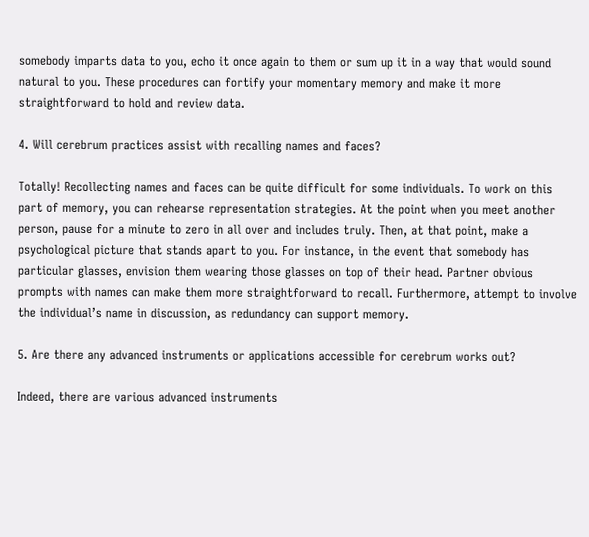somebody imparts data to you, echo it once again to them or sum up it in a way that would sound natural to you. These procedures can fortify your momentary memory and make it more straightforward to hold and review data.

4. Will cerebrum practices assist with recalling names and faces?

Totally! Recollecting names and faces can be quite difficult for some individuals. To work on this part of memory, you can rehearse representation strategies. At the point when you meet another person, pause for a minute to zero in all over and includes truly. Then, at that point, make a psychological picture that stands apart to you. For instance, in the event that somebody has particular glasses, envision them wearing those glasses on top of their head. Partner obvious prompts with names can make them more straightforward to recall. Furthermore, attempt to involve the individual’s name in discussion, as redundancy can support memory.

5. Are there any advanced instruments or applications accessible for cerebrum works out?

Indeed, there are various advanced instruments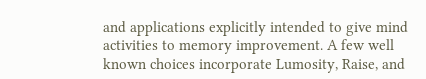and applications explicitly intended to give mind activities to memory improvement. A few well known choices incorporate Lumosity, Raise, and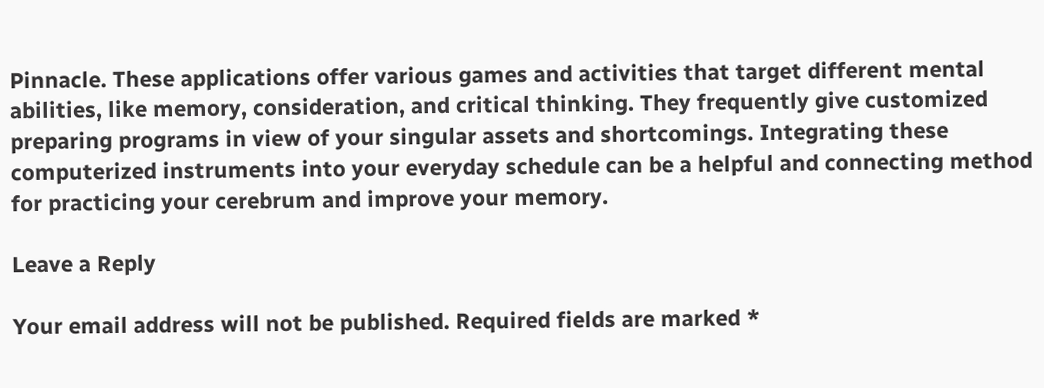Pinnacle. These applications offer various games and activities that target different mental abilities, like memory, consideration, and critical thinking. They frequently give customized preparing programs in view of your singular assets and shortcomings. Integrating these computerized instruments into your everyday schedule can be a helpful and connecting method for practicing your cerebrum and improve your memory.

Leave a Reply

Your email address will not be published. Required fields are marked *